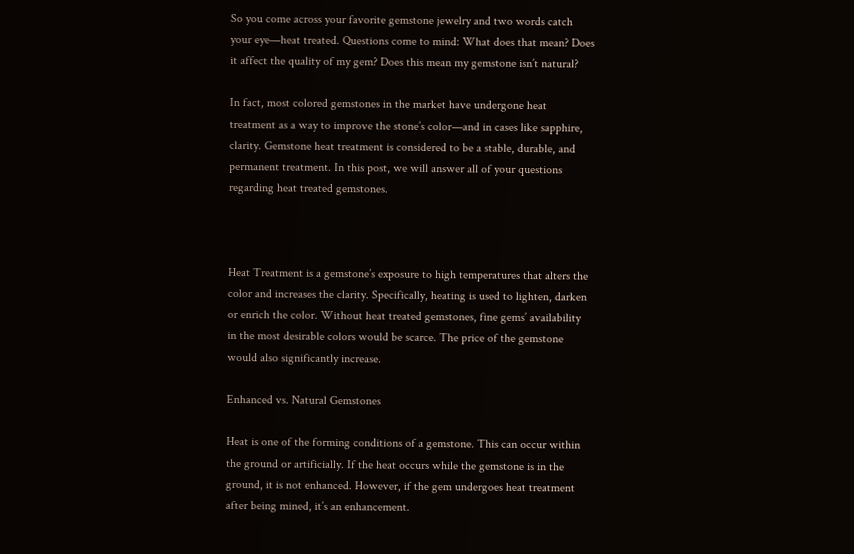So you come across your favorite gemstone jewelry and two words catch your eye—heat treated. Questions come to mind: What does that mean? Does it affect the quality of my gem? Does this mean my gemstone isn’t natural?

In fact, most colored gemstones in the market have undergone heat treatment as a way to improve the stone’s color—and in cases like sapphire, clarity. Gemstone heat treatment is considered to be a stable, durable, and permanent treatment. In this post, we will answer all of your questions regarding heat treated gemstones.



Heat Treatment is a gemstone’s exposure to high temperatures that alters the color and increases the clarity. Specifically, heating is used to lighten, darken or enrich the color. Without heat treated gemstones, fine gems’ availability in the most desirable colors would be scarce. The price of the gemstone would also significantly increase.

Enhanced vs. Natural Gemstones

Heat is one of the forming conditions of a gemstone. This can occur within the ground or artificially. If the heat occurs while the gemstone is in the ground, it is not enhanced. However, if the gem undergoes heat treatment after being mined, it’s an enhancement.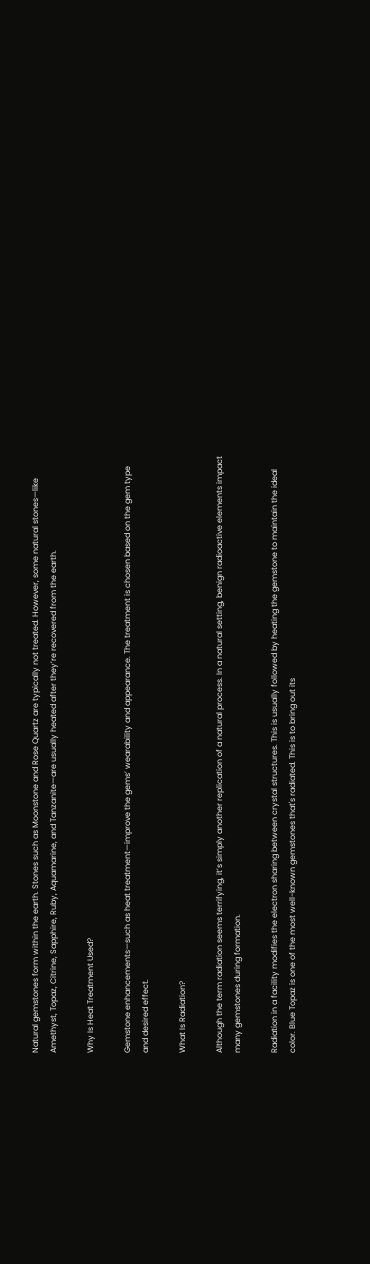Natural gemstones form within the earth. Stones such as Moonstone and Rose Quartz are typically not treated. However, some natural stones—like Amethyst, Topaz, Citrine, Sapphire, Ruby, Aquamarine, and Tanzanite—are usually heated after they’re recovered from the earth.

Why Is Heat Treatment Used?

Gemstone enhancements—such as heat treatment—improve the gems’ wearability and appearance. The treatment is chosen based on the gem type and desired effect.

What Is Radiation?

Although the term radiation seems terrifying, it’s simply another replication of a natural process. In a natural setting, benign radioactive elements impact many gemstones during formation.

Radiation in a facility modifies the electron sharing between crystal structures. This is usually followed by heating the gemstone to maintain the ideal color. Blue Topaz is one of the most well-known gemstones that's radiated. This is to bring out its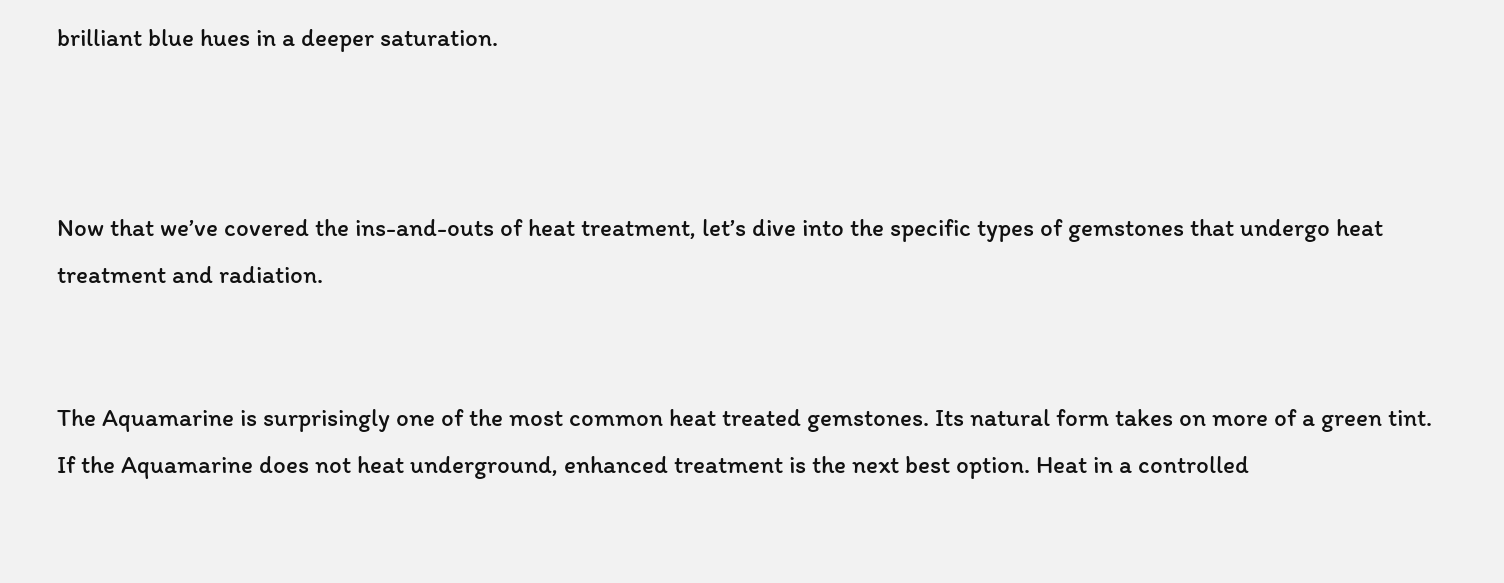brilliant blue hues in a deeper saturation.



Now that we’ve covered the ins-and-outs of heat treatment, let’s dive into the specific types of gemstones that undergo heat treatment and radiation.


The Aquamarine is surprisingly one of the most common heat treated gemstones. Its natural form takes on more of a green tint. If the Aquamarine does not heat underground, enhanced treatment is the next best option. Heat in a controlled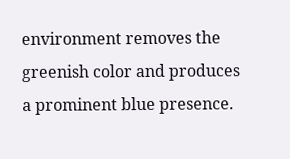environment removes the greenish color and produces a prominent blue presence.